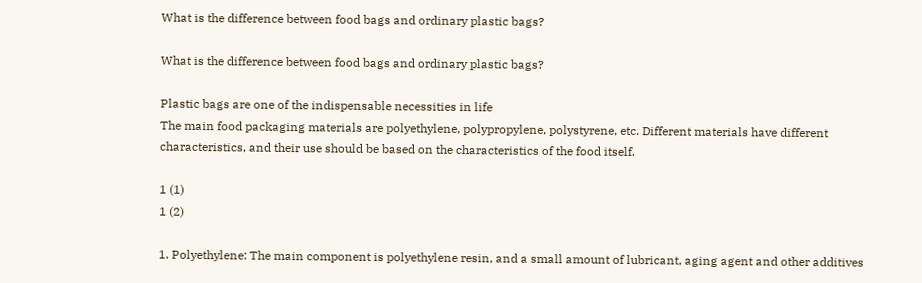What is the difference between food bags and ordinary plastic bags?

What is the difference between food bags and ordinary plastic bags?

Plastic bags are one of the indispensable necessities in life
The main food packaging materials are polyethylene, polypropylene, polystyrene, etc. Different materials have different characteristics, and their use should be based on the characteristics of the food itself.

1 (1)
1 (2)

1. Polyethylene: The main component is polyethylene resin, and a small amount of lubricant, aging agent and other additives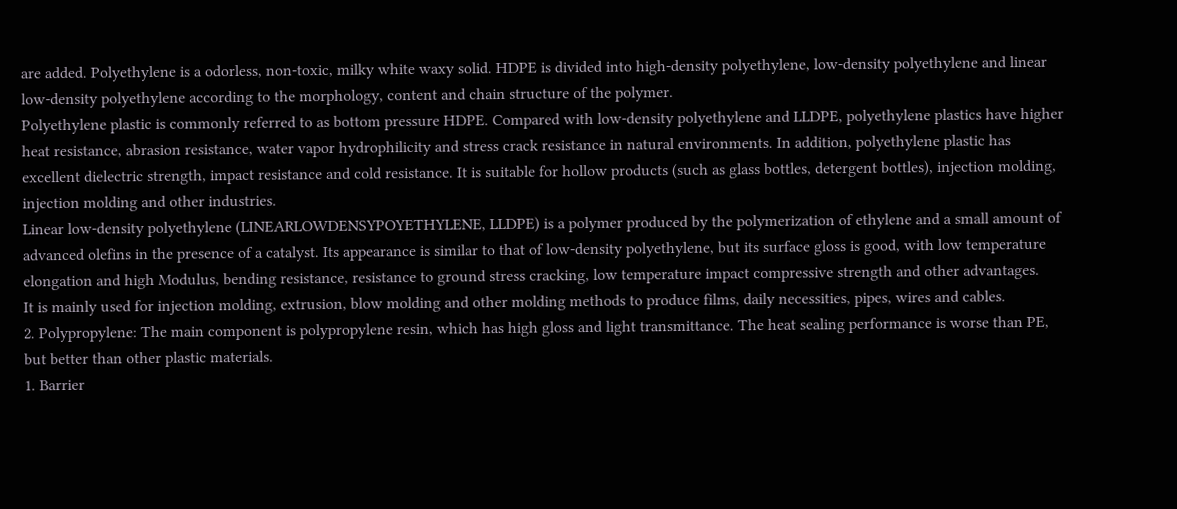are added. Polyethylene is a odorless, non-toxic, milky white waxy solid. HDPE is divided into high-density polyethylene, low-density polyethylene and linear low-density polyethylene according to the morphology, content and chain structure of the polymer.
Polyethylene plastic is commonly referred to as bottom pressure HDPE. Compared with low-density polyethylene and LLDPE, polyethylene plastics have higher heat resistance, abrasion resistance, water vapor hydrophilicity and stress crack resistance in natural environments. In addition, polyethylene plastic has excellent dielectric strength, impact resistance and cold resistance. It is suitable for hollow products (such as glass bottles, detergent bottles), injection molding, injection molding and other industries.
Linear low-density polyethylene (LINEARLOWDENSYPOYETHYLENE, LLDPE) is a polymer produced by the polymerization of ethylene and a small amount of advanced olefins in the presence of a catalyst. Its appearance is similar to that of low-density polyethylene, but its surface gloss is good, with low temperature elongation and high Modulus, bending resistance, resistance to ground stress cracking, low temperature impact compressive strength and other advantages.
It is mainly used for injection molding, extrusion, blow molding and other molding methods to produce films, daily necessities, pipes, wires and cables.
2. Polypropylene: The main component is polypropylene resin, which has high gloss and light transmittance. The heat sealing performance is worse than PE, but better than other plastic materials.
1. Barrier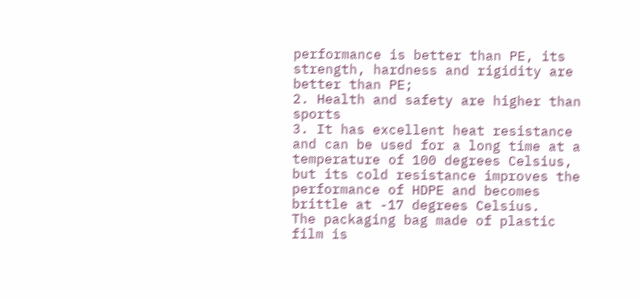performance is better than PE, its strength, hardness and rigidity are better than PE;
2. Health and safety are higher than sports
3. It has excellent heat resistance and can be used for a long time at a temperature of 100 degrees Celsius, but its cold resistance improves the performance of HDPE and becomes brittle at -17 degrees Celsius.
The packaging bag made of plastic film is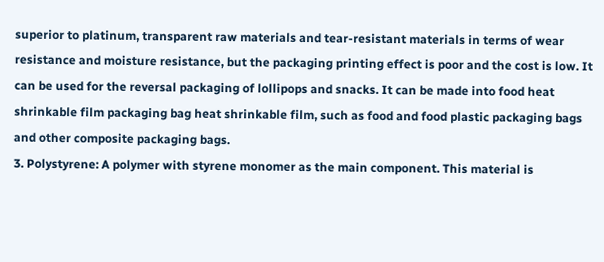superior to platinum, transparent raw materials and tear-resistant materials in terms of wear resistance and moisture resistance, but the packaging printing effect is poor and the cost is low. It can be used for the reversal packaging of lollipops and snacks. It can be made into food heat shrinkable film packaging bag heat shrinkable film, such as food and food plastic packaging bags and other composite packaging bags.
3. Polystyrene: A polymer with styrene monomer as the main component. This material is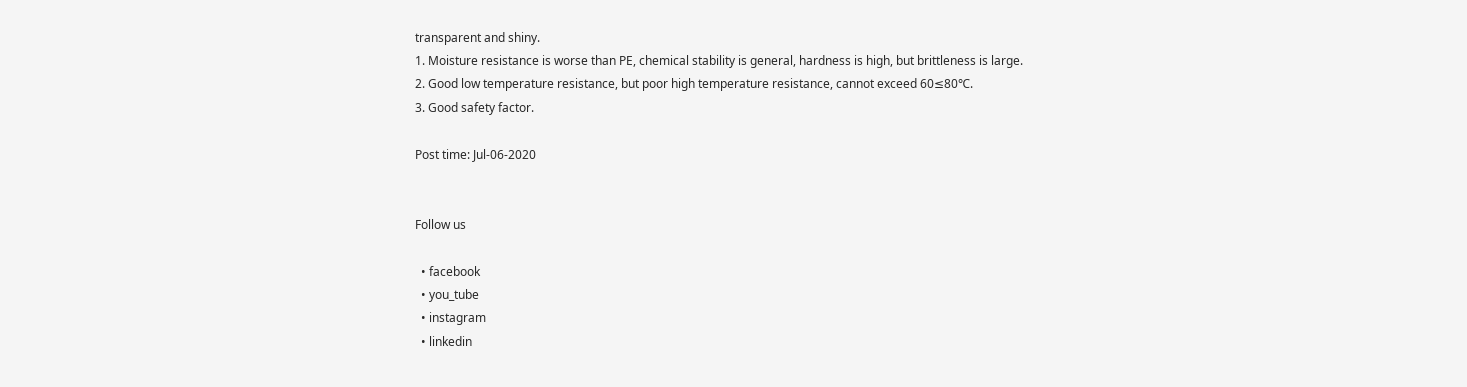transparent and shiny.
1. Moisture resistance is worse than PE, chemical stability is general, hardness is high, but brittleness is large.
2. Good low temperature resistance, but poor high temperature resistance, cannot exceed 60≤80℃.
3. Good safety factor.

Post time: Jul-06-2020


Follow us

  • facebook
  • you_tube
  • instagram
  • linkedin